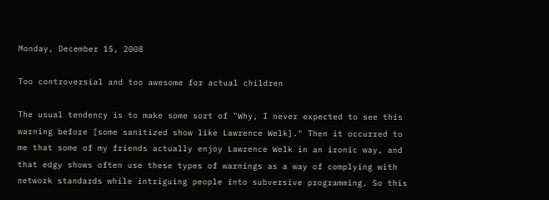Monday, December 15, 2008

Too controversial and too awesome for actual children

The usual tendency is to make some sort of "Why, I never expected to see this warning before [some sanitized show like Lawrence Welk]." Then it occurred to me that some of my friends actually enjoy Lawrence Welk in an ironic way, and that edgy shows often use these types of warnings as a way of complying with network standards while intriguing people into subversive programming. So this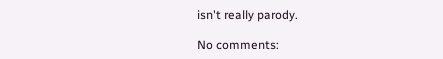isn't really parody.

No comments: